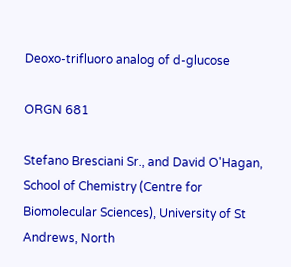Deoxo-trifluoro analog of d-glucose

ORGN 681

Stefano Bresciani Sr., and David O'Hagan, School of Chemistry (Centre for Biomolecular Sciences), University of St Andrews, North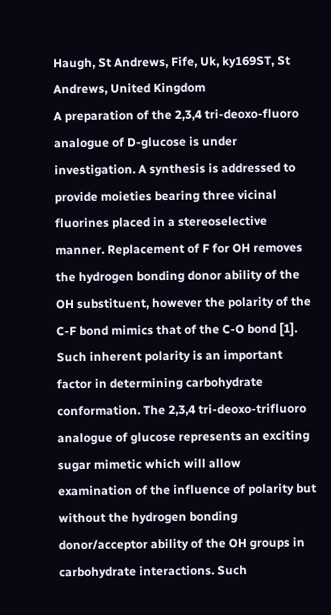Haugh, St Andrews, Fife, Uk, ky169ST, St Andrews, United Kingdom
A preparation of the 2,3,4 tri-deoxo-fluoro analogue of D-glucose is under investigation. A synthesis is addressed to provide moieties bearing three vicinal fluorines placed in a stereoselective manner. Replacement of F for OH removes the hydrogen bonding donor ability of the OH substituent, however the polarity of the C-F bond mimics that of the C-O bond [1]. Such inherent polarity is an important factor in determining carbohydrate conformation. The 2,3,4 tri-deoxo-trifluoro analogue of glucose represents an exciting sugar mimetic which will allow examination of the influence of polarity but without the hydrogen bonding donor/acceptor ability of the OH groups in carbohydrate interactions. Such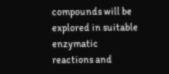compounds will be explored in suitable enzymatic reactions and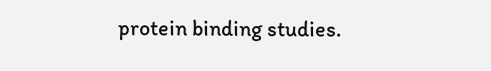protein binding studies.